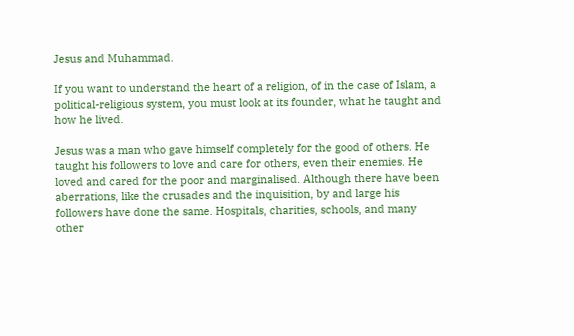Jesus and Muhammad.

If you want to understand the heart of a religion, of in the case of Islam, a political-religious system, you must look at its founder, what he taught and how he lived.

Jesus was a man who gave himself completely for the good of others. He taught his followers to love and care for others, even their enemies. He loved and cared for the poor and marginalised. Although there have been aberrations, like the crusades and the inquisition, by and large his followers have done the same. Hospitals, charities, schools, and many other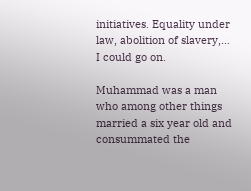initiatives. Equality under law, abolition of slavery,… I could go on.

Muhammad was a man who among other things married a six year old and consummated the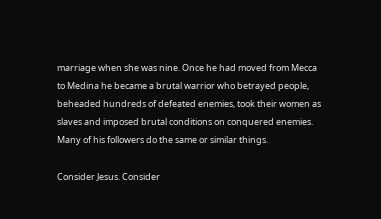marriage when she was nine. Once he had moved from Mecca to Medina he became a brutal warrior who betrayed people, beheaded hundreds of defeated enemies, took their women as slaves and imposed brutal conditions on conquered enemies. Many of his followers do the same or similar things.

Consider Jesus. Consider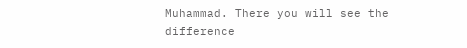Muhammad. There you will see the difference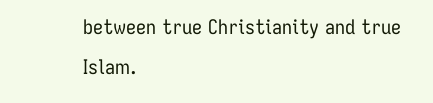between true Christianity and true Islam.